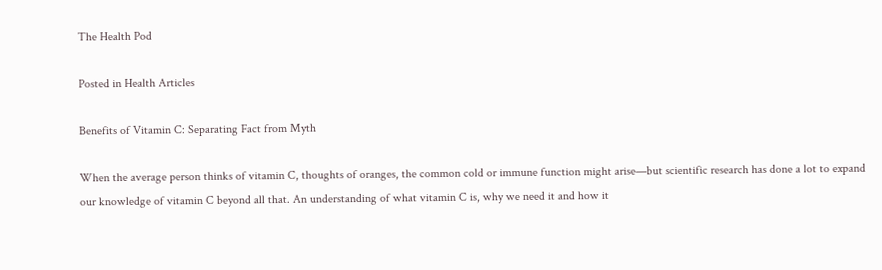The Health Pod

Posted in Health Articles

Benefits of Vitamin C: Separating Fact from Myth

When the average person thinks of vitamin C, thoughts of oranges, the common cold or immune function might arise—but scientific research has done a lot to expand our knowledge of vitamin C beyond all that. An understanding of what vitamin C is, why we need it and how it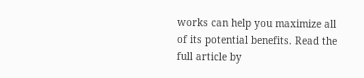works can help you maximize all of its potential benefits. Read the full article by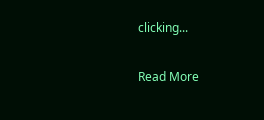clicking...

Read More